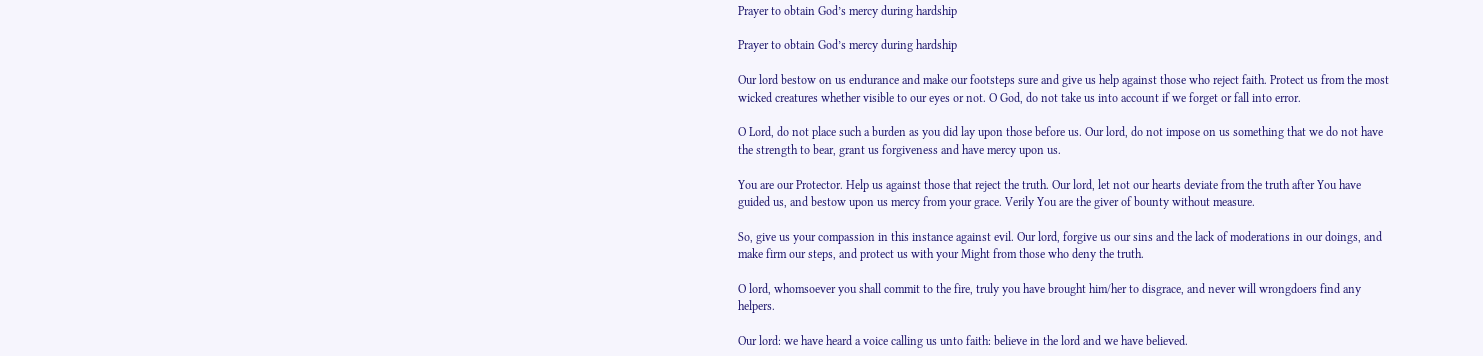Prayer to obtain God’s mercy during hardship

Prayer to obtain God’s mercy during hardship

Our lord bestow on us endurance and make our footsteps sure and give us help against those who reject faith. Protect us from the most wicked creatures whether visible to our eyes or not. O God, do not take us into account if we forget or fall into error.

O Lord, do not place such a burden as you did lay upon those before us. Our lord, do not impose on us something that we do not have the strength to bear, grant us forgiveness and have mercy upon us.

You are our Protector. Help us against those that reject the truth. Our lord, let not our hearts deviate from the truth after You have guided us, and bestow upon us mercy from your grace. Verily You are the giver of bounty without measure.

So, give us your compassion in this instance against evil. Our lord, forgive us our sins and the lack of moderations in our doings, and make firm our steps, and protect us with your Might from those who deny the truth.

O lord, whomsoever you shall commit to the fire, truly you have brought him/her to disgrace, and never will wrongdoers find any helpers.

Our lord: we have heard a voice calling us unto faith: believe in the lord and we have believed.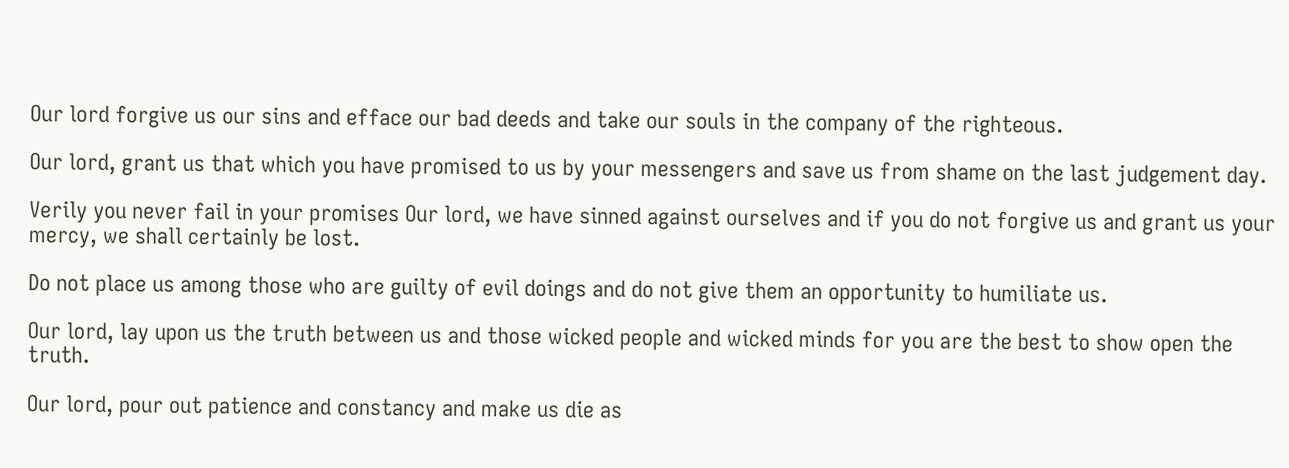Our lord forgive us our sins and efface our bad deeds and take our souls in the company of the righteous.

Our lord, grant us that which you have promised to us by your messengers and save us from shame on the last judgement day.

Verily you never fail in your promises Our lord, we have sinned against ourselves and if you do not forgive us and grant us your mercy, we shall certainly be lost.

Do not place us among those who are guilty of evil doings and do not give them an opportunity to humiliate us.

Our lord, lay upon us the truth between us and those wicked people and wicked minds for you are the best to show open the truth.

Our lord, pour out patience and constancy and make us die as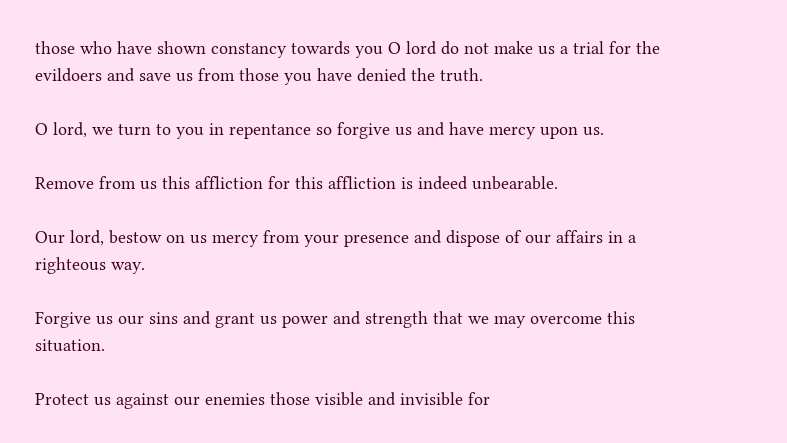those who have shown constancy towards you O lord do not make us a trial for the evildoers and save us from those you have denied the truth.

O lord, we turn to you in repentance so forgive us and have mercy upon us.

Remove from us this affliction for this affliction is indeed unbearable.

Our lord, bestow on us mercy from your presence and dispose of our affairs in a righteous way.

Forgive us our sins and grant us power and strength that we may overcome this situation.

Protect us against our enemies those visible and invisible for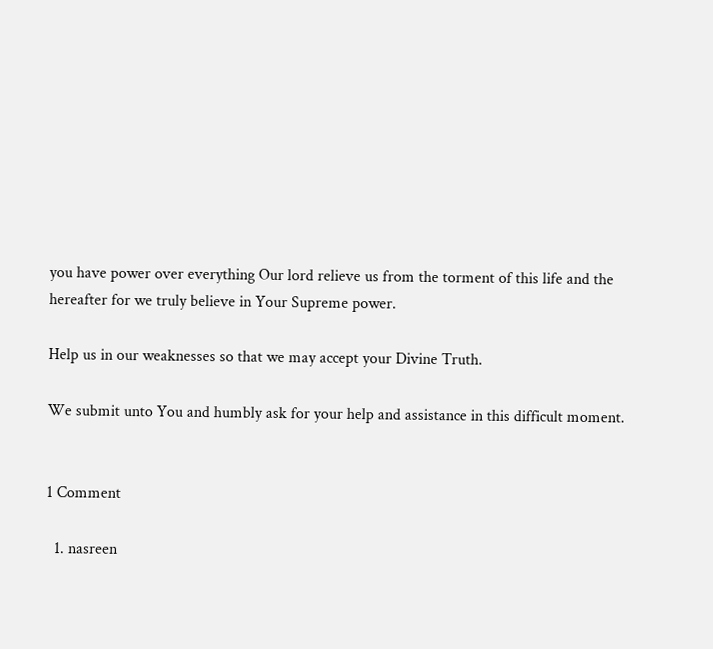you have power over everything Our lord relieve us from the torment of this life and the hereafter for we truly believe in Your Supreme power.

Help us in our weaknesses so that we may accept your Divine Truth.

We submit unto You and humbly ask for your help and assistance in this difficult moment.


1 Comment

  1. nasreen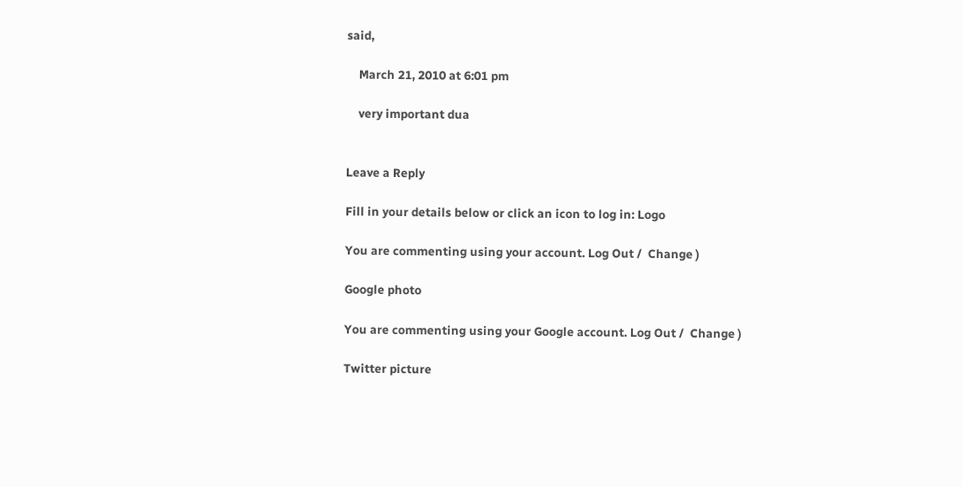said,

    March 21, 2010 at 6:01 pm

    very important dua


Leave a Reply

Fill in your details below or click an icon to log in: Logo

You are commenting using your account. Log Out /  Change )

Google photo

You are commenting using your Google account. Log Out /  Change )

Twitter picture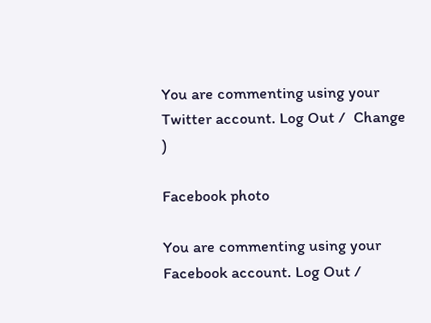You are commenting using your Twitter account. Log Out /  Change )

Facebook photo

You are commenting using your Facebook account. Log Out /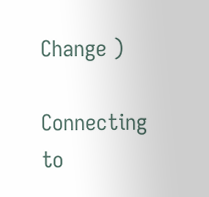Change )

Connecting to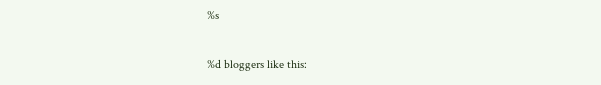%s

%d bloggers like this: